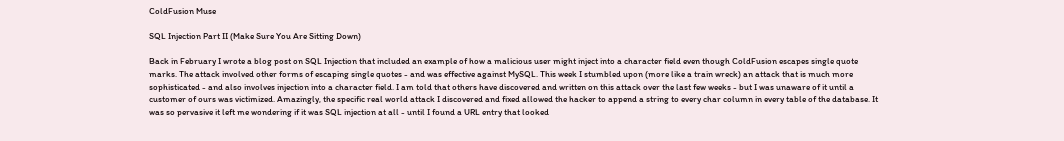ColdFusion Muse

SQL Injection Part II (Make Sure You Are Sitting Down)

Back in February I wrote a blog post on SQL Injection that included an example of how a malicious user might inject into a character field even though ColdFusion escapes single quote marks. The attack involved other forms of escaping single quotes - and was effective against MySQL. This week I stumbled upon (more like a train wreck) an attack that is much more sophisticated - and also involves injection into a character field. I am told that others have discovered and written on this attack over the last few weeks - but I was unaware of it until a customer of ours was victimized. Amazingly, the specific real world attack I discovered and fixed allowed the hacker to append a string to every char column in every table of the database. It was so pervasive it left me wondering if it was SQL injection at all - until I found a URL entry that looked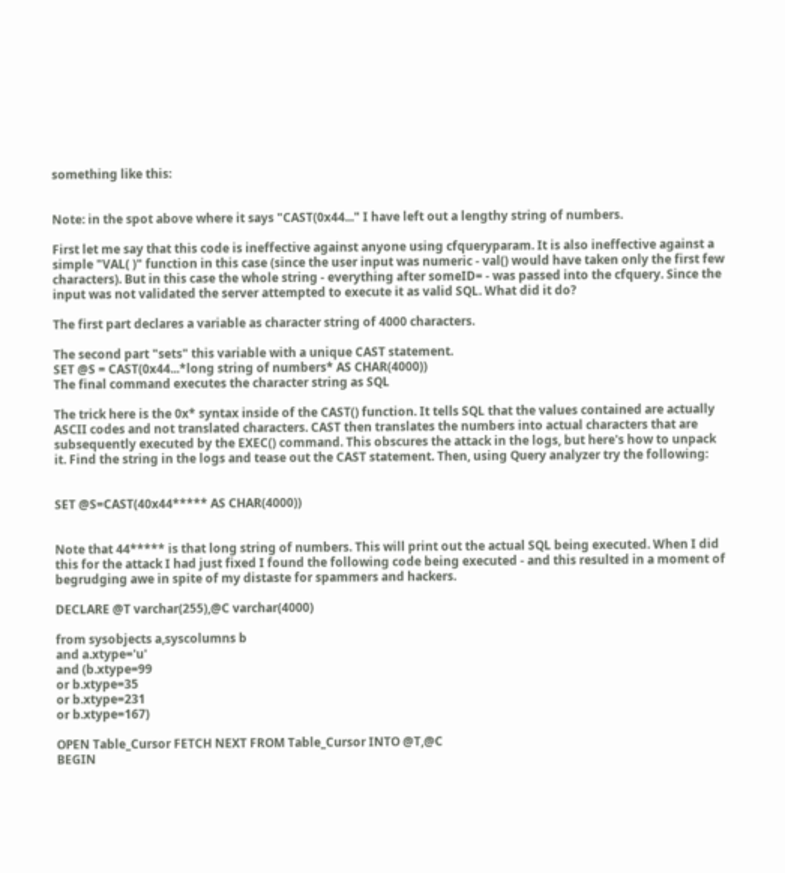something like this:


Note: in the spot above where it says "CAST(0x44..." I have left out a lengthy string of numbers.

First let me say that this code is ineffective against anyone using cfqueryparam. It is also ineffective against a simple "VAL( )" function in this case (since the user input was numeric - val() would have taken only the first few characters). But in this case the whole string - everything after someID= - was passed into the cfquery. Since the input was not validated the server attempted to execute it as valid SQL. What did it do?

The first part declares a variable as character string of 4000 characters.

The second part "sets" this variable with a unique CAST statement.
SET @S = CAST(0x44...*long string of numbers* AS CHAR(4000))
The final command executes the character string as SQL

The trick here is the 0x* syntax inside of the CAST() function. It tells SQL that the values contained are actually ASCII codes and not translated characters. CAST then translates the numbers into actual characters that are subsequently executed by the EXEC() command. This obscures the attack in the logs, but here's how to unpack it. Find the string in the logs and tease out the CAST statement. Then, using Query analyzer try the following:


SET @S=CAST(40x44***** AS CHAR(4000))


Note that 44***** is that long string of numbers. This will print out the actual SQL being executed. When I did this for the attack I had just fixed I found the following code being executed - and this resulted in a moment of begrudging awe in spite of my distaste for spammers and hackers.

DECLARE @T varchar(255),@C varchar(4000)

from sysobjects a,syscolumns b
and a.xtype='u'
and (b.xtype=99
or b.xtype=35
or b.xtype=231
or b.xtype=167)

OPEN Table_Cursor FETCH NEXT FROM Table_Cursor INTO @T,@C
BEGIN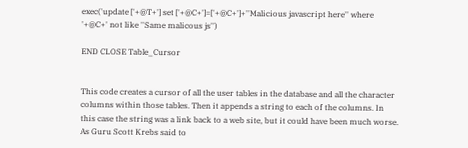exec('update ['+@T+'] set ['+@C+']=['+@C+']+''Malicious javascript here'' where '+@C+' not like ''Same malicous js'')

END CLOSE Table_Cursor


This code creates a cursor of all the user tables in the database and all the character columns within those tables. Then it appends a string to each of the columns. In this case the string was a link back to a web site, but it could have been much worse. As Guru Scott Krebs said to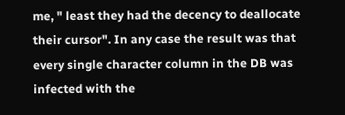me, " least they had the decency to deallocate their cursor". In any case the result was that every single character column in the DB was infected with the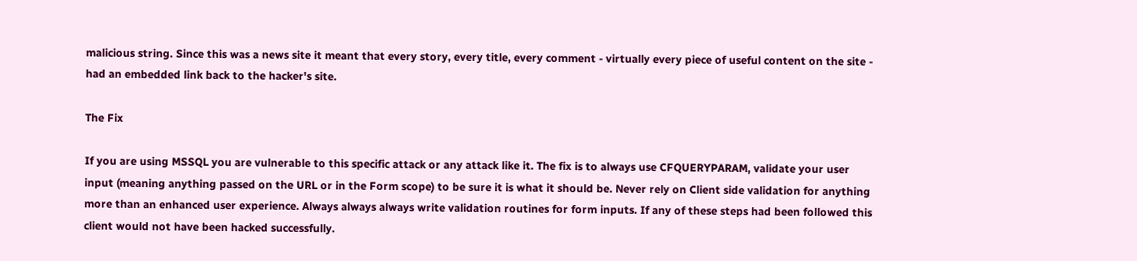malicious string. Since this was a news site it meant that every story, every title, every comment - virtually every piece of useful content on the site - had an embedded link back to the hacker's site.

The Fix

If you are using MSSQL you are vulnerable to this specific attack or any attack like it. The fix is to always use CFQUERYPARAM, validate your user input (meaning anything passed on the URL or in the Form scope) to be sure it is what it should be. Never rely on Client side validation for anything more than an enhanced user experience. Always always always write validation routines for form inputs. If any of these steps had been followed this client would not have been hacked successfully.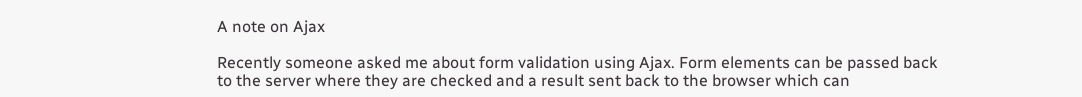A note on Ajax

Recently someone asked me about form validation using Ajax. Form elements can be passed back to the server where they are checked and a result sent back to the browser which can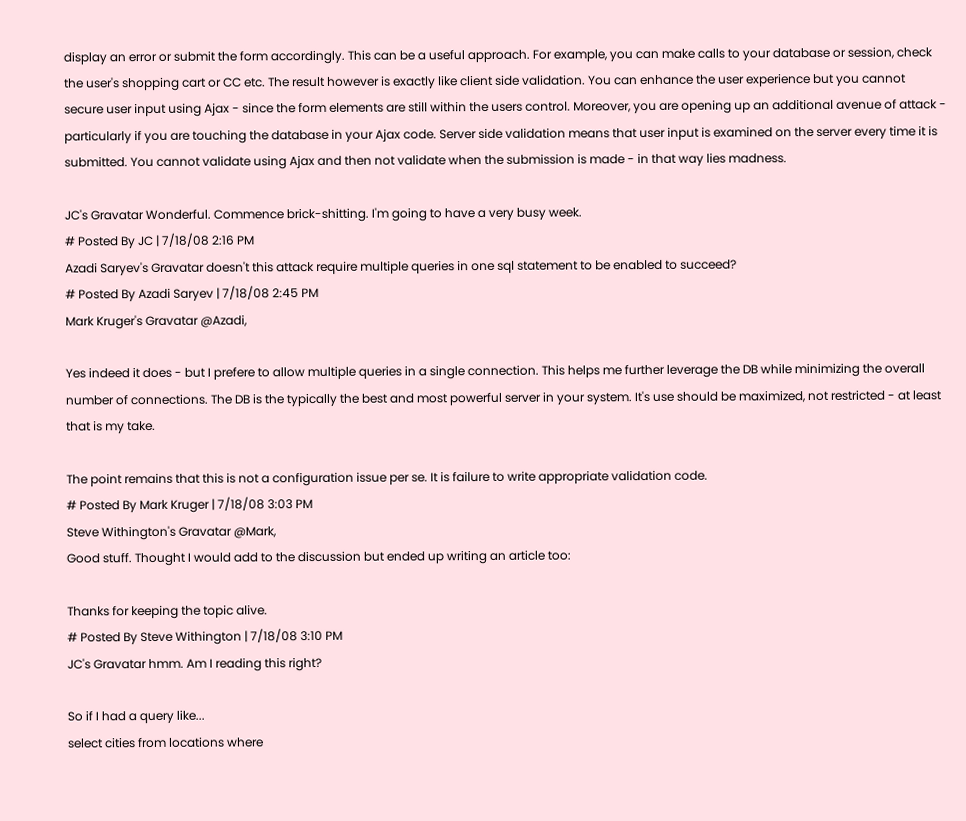display an error or submit the form accordingly. This can be a useful approach. For example, you can make calls to your database or session, check the user's shopping cart or CC etc. The result however is exactly like client side validation. You can enhance the user experience but you cannot secure user input using Ajax - since the form elements are still within the users control. Moreover, you are opening up an additional avenue of attack - particularly if you are touching the database in your Ajax code. Server side validation means that user input is examined on the server every time it is submitted. You cannot validate using Ajax and then not validate when the submission is made - in that way lies madness.

JC's Gravatar Wonderful. Commence brick-shitting. I'm going to have a very busy week.
# Posted By JC | 7/18/08 2:16 PM
Azadi Saryev's Gravatar doesn't this attack require multiple queries in one sql statement to be enabled to succeed?
# Posted By Azadi Saryev | 7/18/08 2:45 PM
Mark Kruger's Gravatar @Azadi,

Yes indeed it does - but I prefere to allow multiple queries in a single connection. This helps me further leverage the DB while minimizing the overall number of connections. The DB is the typically the best and most powerful server in your system. It's use should be maximized, not restricted - at least that is my take.

The point remains that this is not a configuration issue per se. It is failure to write appropriate validation code.
# Posted By Mark Kruger | 7/18/08 3:03 PM
Steve Withington's Gravatar @Mark,
Good stuff. Thought I would add to the discussion but ended up writing an article too:

Thanks for keeping the topic alive.
# Posted By Steve Withington | 7/18/08 3:10 PM
JC's Gravatar hmm. Am I reading this right?

So if I had a query like...
select cities from locations where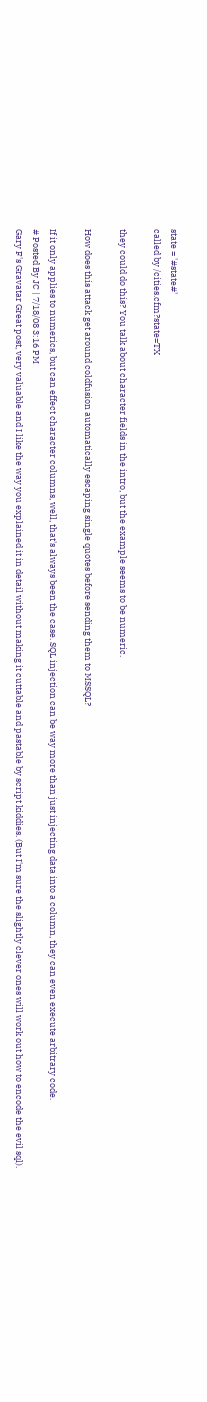state = '#state#'
called by /cities.cfm?state=TX

they could do this? You talk about character fields in the intro, but the example seems to be numeric.

How does this attack get around coldfusion automatically escaping single quotes before sending them to MSSQL?

If it only applies to numerics, but can effect character columns, well, that's always been the case. SQL injection can be way more than just injecting data into a column, they can even execute arbitrary code.
# Posted By JC | 7/18/08 3:16 PM
Gary F's Gravatar Great post, very valuable and I like the way you explained it in detail without making it cuttable and pastable by script kiddies. (But I'm sure the slightly clever ones will work out how to encode the evil sql).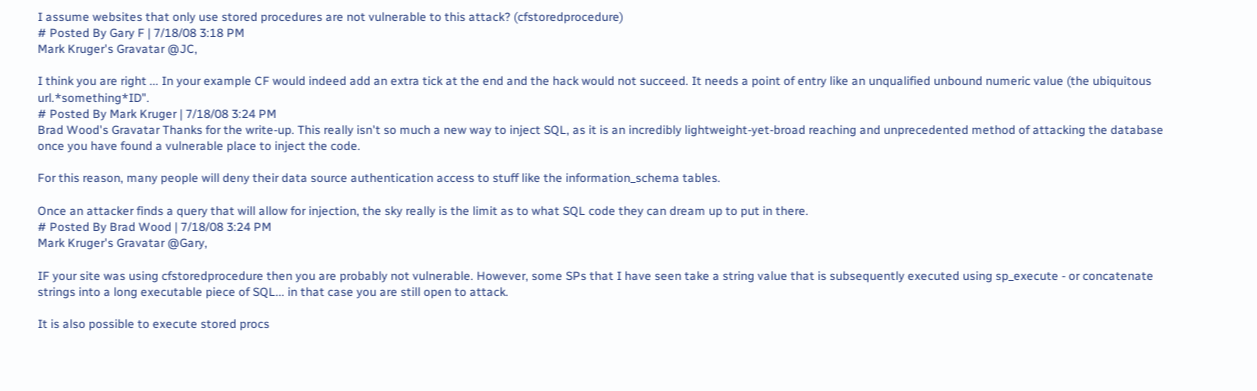I assume websites that only use stored procedures are not vulnerable to this attack? (cfstoredprocedure)
# Posted By Gary F | 7/18/08 3:18 PM
Mark Kruger's Gravatar @JC,

I think you are right ... In your example CF would indeed add an extra tick at the end and the hack would not succeed. It needs a point of entry like an unqualified unbound numeric value (the ubiquitous url.*something*ID".
# Posted By Mark Kruger | 7/18/08 3:24 PM
Brad Wood's Gravatar Thanks for the write-up. This really isn't so much a new way to inject SQL, as it is an incredibly lightweight-yet-broad reaching and unprecedented method of attacking the database once you have found a vulnerable place to inject the code.

For this reason, many people will deny their data source authentication access to stuff like the information_schema tables.

Once an attacker finds a query that will allow for injection, the sky really is the limit as to what SQL code they can dream up to put in there.
# Posted By Brad Wood | 7/18/08 3:24 PM
Mark Kruger's Gravatar @Gary,

IF your site was using cfstoredprocedure then you are probably not vulnerable. However, some SPs that I have seen take a string value that is subsequently executed using sp_execute - or concatenate strings into a long executable piece of SQL... in that case you are still open to attack.

It is also possible to execute stored procs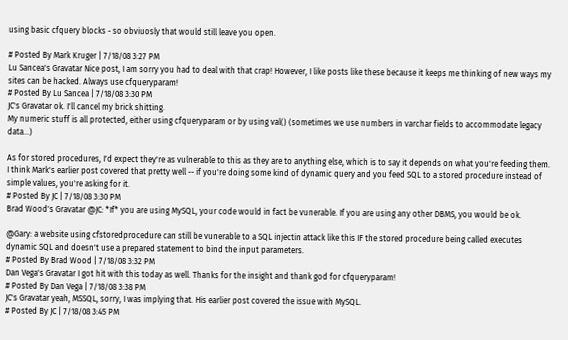using basic cfquery blocks - so obviuosly that would still leave you open.

# Posted By Mark Kruger | 7/18/08 3:27 PM
Lu Sancea's Gravatar Nice post, I am sorry you had to deal with that crap! However, I like posts like these because it keeps me thinking of new ways my sites can be hacked. Always use cfqueryparam!
# Posted By Lu Sancea | 7/18/08 3:30 PM
JC's Gravatar ok. I'll cancel my brick shitting.
My numeric stuff is all protected, either using cfqueryparam or by using val() (sometimes we use numbers in varchar fields to accommodate legacy data...)

As for stored procedures, I'd expect they're as vulnerable to this as they are to anything else, which is to say it depends on what you're feeding them. I think Mark's earlier post covered that pretty well -- if you're doing some kind of dynamic query and you feed SQL to a stored procedure instead of simple values, you're asking for it.
# Posted By JC | 7/18/08 3:30 PM
Brad Wood's Gravatar @JC: *If* you are using MySQL, your code would in fact be vunerable. If you are using any other DBMS, you would be ok.

@Gary: a website using cfstoredprocedure can still be vunerable to a SQL injectin attack like this IF the stored procedure being called executes dynamic SQL and doesn't use a prepared statement to bind the input parameters.
# Posted By Brad Wood | 7/18/08 3:32 PM
Dan Vega's Gravatar I got hit with this today as well. Thanks for the insight and thank god for cfqueryparam!
# Posted By Dan Vega | 7/18/08 3:38 PM
JC's Gravatar yeah, MSSQL, sorry, I was implying that. His earlier post covered the issue with MySQL.
# Posted By JC | 7/18/08 3:45 PM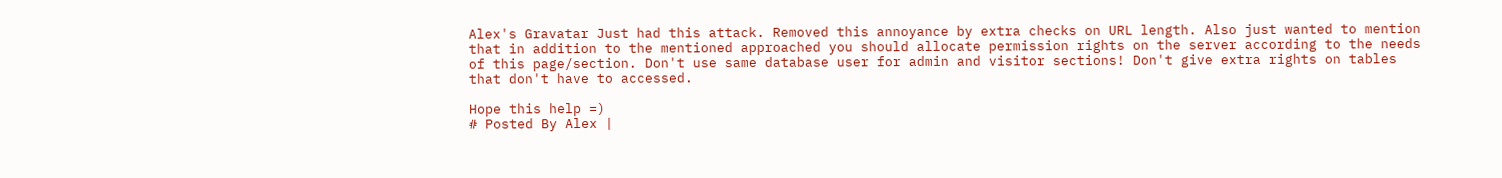Alex's Gravatar Just had this attack. Removed this annoyance by extra checks on URL length. Also just wanted to mention that in addition to the mentioned approached you should allocate permission rights on the server according to the needs of this page/section. Don't use same database user for admin and visitor sections! Don't give extra rights on tables that don't have to accessed.

Hope this help =)
# Posted By Alex |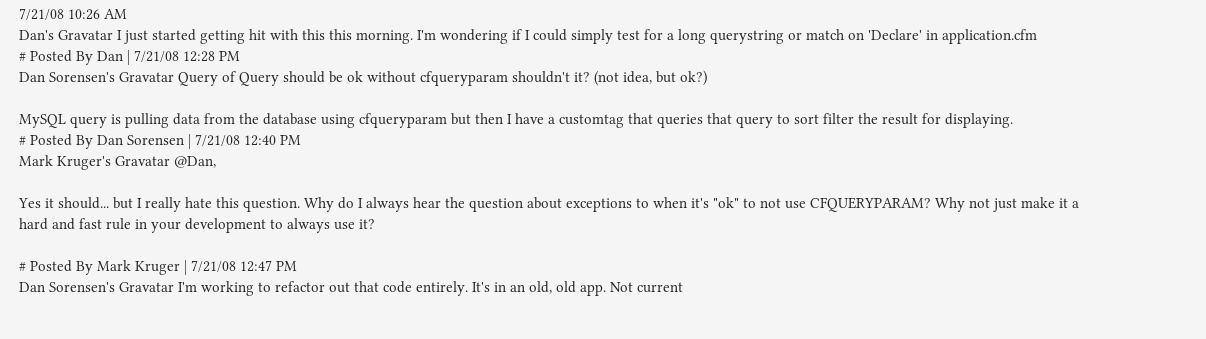7/21/08 10:26 AM
Dan's Gravatar I just started getting hit with this this morning. I'm wondering if I could simply test for a long querystring or match on 'Declare' in application.cfm
# Posted By Dan | 7/21/08 12:28 PM
Dan Sorensen's Gravatar Query of Query should be ok without cfqueryparam shouldn't it? (not idea, but ok?)

MySQL query is pulling data from the database using cfqueryparam but then I have a customtag that queries that query to sort filter the result for displaying.
# Posted By Dan Sorensen | 7/21/08 12:40 PM
Mark Kruger's Gravatar @Dan,

Yes it should... but I really hate this question. Why do I always hear the question about exceptions to when it's "ok" to not use CFQUERYPARAM? Why not just make it a hard and fast rule in your development to always use it?

# Posted By Mark Kruger | 7/21/08 12:47 PM
Dan Sorensen's Gravatar I'm working to refactor out that code entirely. It's in an old, old app. Not current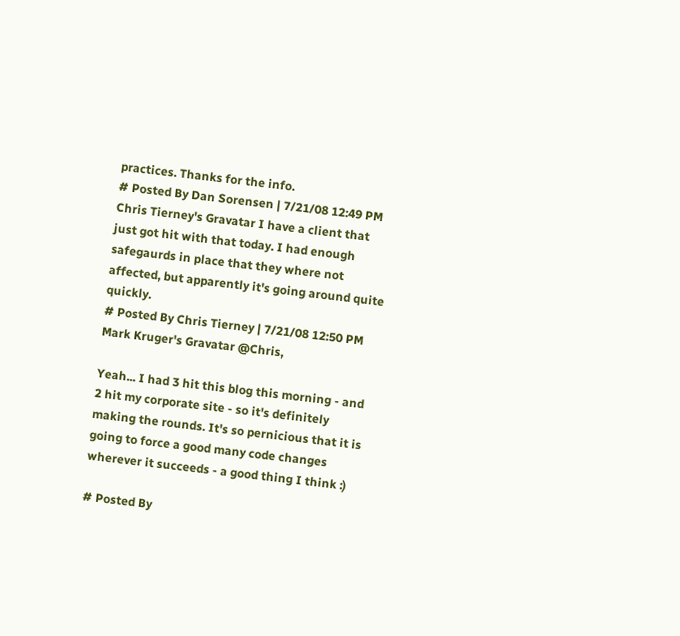practices. Thanks for the info.
# Posted By Dan Sorensen | 7/21/08 12:49 PM
Chris Tierney's Gravatar I have a client that just got hit with that today. I had enough safegaurds in place that they where not affected, but apparently it's going around quite quickly.
# Posted By Chris Tierney | 7/21/08 12:50 PM
Mark Kruger's Gravatar @Chris,

Yeah... I had 3 hit this blog this morning - and 2 hit my corporate site - so it's definitely making the rounds. It's so pernicious that it is going to force a good many code changes wherever it succeeds - a good thing I think :)

# Posted By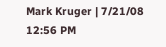Mark Kruger | 7/21/08 12:56 PM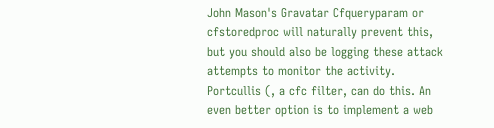John Mason's Gravatar Cfqueryparam or cfstoredproc will naturally prevent this, but you should also be logging these attack attempts to monitor the activity. Portcullis (, a cfc filter, can do this. An even better option is to implement a web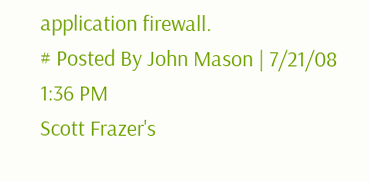application firewall.
# Posted By John Mason | 7/21/08 1:36 PM
Scott Frazer's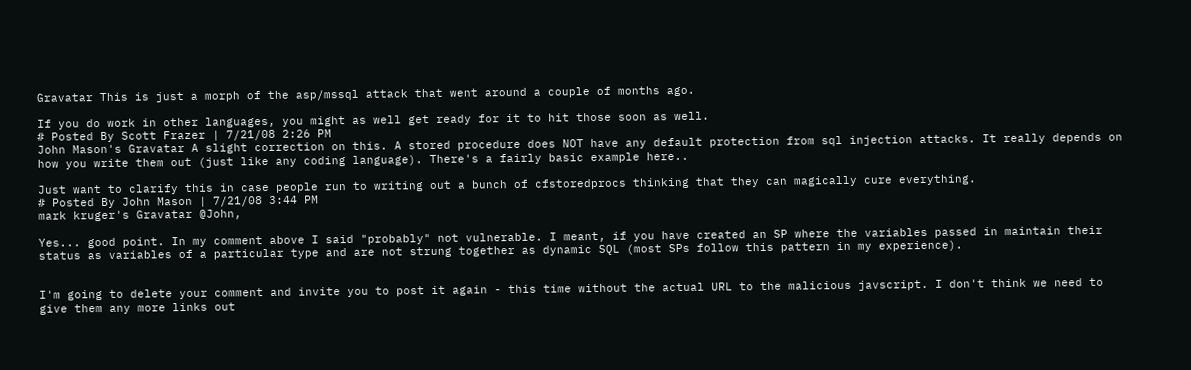Gravatar This is just a morph of the asp/mssql attack that went around a couple of months ago.

If you do work in other languages, you might as well get ready for it to hit those soon as well.
# Posted By Scott Frazer | 7/21/08 2:26 PM
John Mason's Gravatar A slight correction on this. A stored procedure does NOT have any default protection from sql injection attacks. It really depends on how you write them out (just like any coding language). There's a fairly basic example here..

Just want to clarify this in case people run to writing out a bunch of cfstoredprocs thinking that they can magically cure everything.
# Posted By John Mason | 7/21/08 3:44 PM
mark kruger's Gravatar @John,

Yes... good point. In my comment above I said "probably" not vulnerable. I meant, if you have created an SP where the variables passed in maintain their status as variables of a particular type and are not strung together as dynamic SQL (most SPs follow this pattern in my experience).


I'm going to delete your comment and invite you to post it again - this time without the actual URL to the malicious javscript. I don't think we need to give them any more links out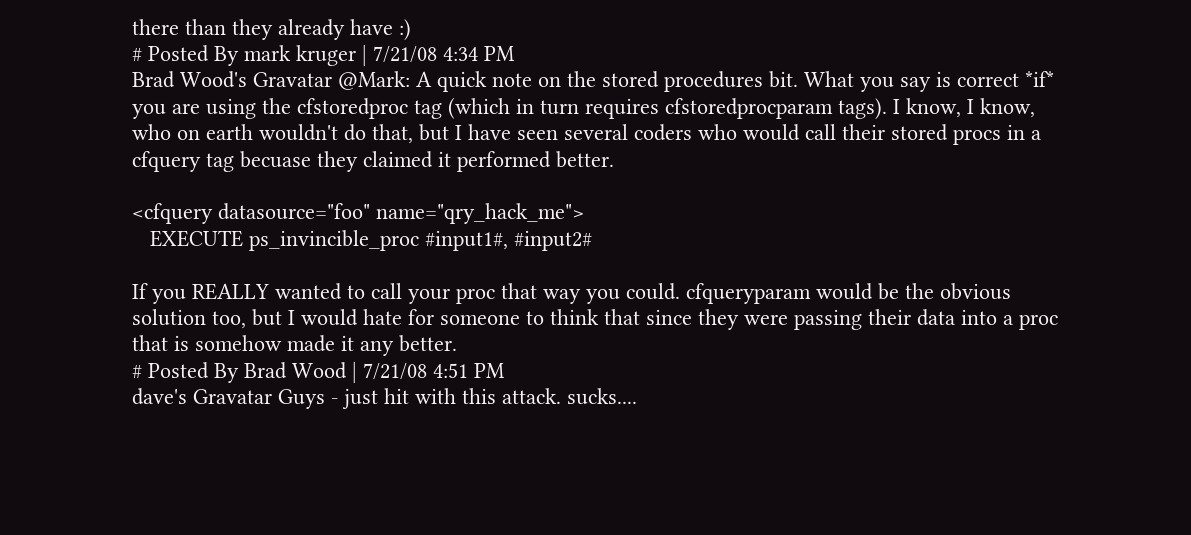there than they already have :)
# Posted By mark kruger | 7/21/08 4:34 PM
Brad Wood's Gravatar @Mark: A quick note on the stored procedures bit. What you say is correct *if* you are using the cfstoredproc tag (which in turn requires cfstoredprocparam tags). I know, I know, who on earth wouldn't do that, but I have seen several coders who would call their stored procs in a cfquery tag becuase they claimed it performed better.

<cfquery datasource="foo" name="qry_hack_me">
   EXECUTE ps_invincible_proc #input1#, #input2#

If you REALLY wanted to call your proc that way you could. cfqueryparam would be the obvious solution too, but I would hate for someone to think that since they were passing their data into a proc that is somehow made it any better.
# Posted By Brad Wood | 7/21/08 4:51 PM
dave's Gravatar Guys - just hit with this attack. sucks....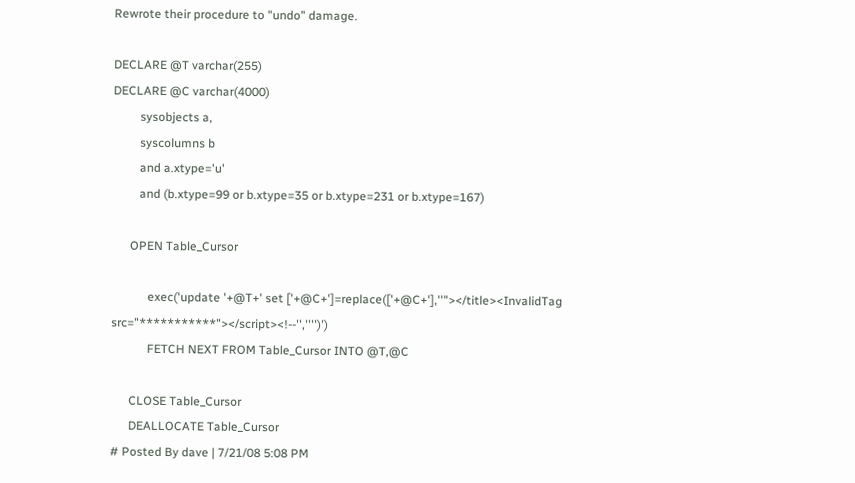Rewrote their procedure to "undo" damage.

DECLARE @T varchar(255)
DECLARE @C varchar(4000)
         sysobjects a,
         syscolumns b
         and a.xtype='u'
         and (b.xtype=99 or b.xtype=35 or b.xtype=231 or b.xtype=167)

      OPEN Table_Cursor

            exec('update '+@T+' set ['+@C+']=replace(['+@C+'],''"></title><InvalidTag src="***********"></script><!--'','''')')
            FETCH NEXT FROM Table_Cursor INTO @T,@C

      CLOSE Table_Cursor
      DEALLOCATE Table_Cursor
# Posted By dave | 7/21/08 5:08 PM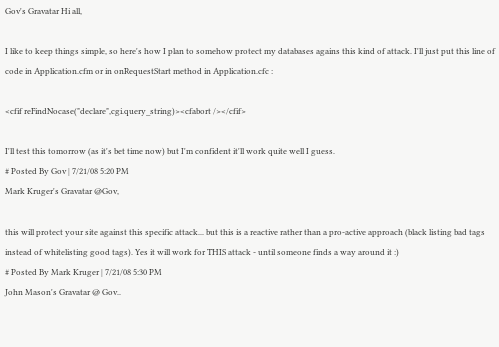Gov's Gravatar Hi all,

I like to keep things simple, so here's how I plan to somehow protect my databases agains this kind of attack. I'll just put this line of code in Application.cfm or in onRequestStart method in Application.cfc :

<cfif reFindNocase("declare",cgi.query_string)><cfabort /></cfif>

I'll test this tomorrow (as it's bet time now) but I'm confident it'll work quite well I guess.
# Posted By Gov | 7/21/08 5:20 PM
Mark Kruger's Gravatar @Gov,

this will protect your site against this specific attack... but this is a reactive rather than a pro-active approach (black listing bad tags instead of whitelisting good tags). Yes it will work for THIS attack - until someone finds a way around it :)
# Posted By Mark Kruger | 7/21/08 5:30 PM
John Mason's Gravatar @ Gov..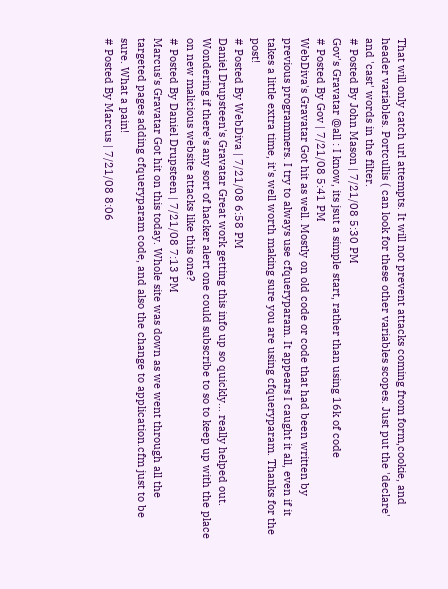That will only catch url attempts. It will not prevent attacks coming from form,cookie, and header variables. Portcullis ( can look for these other variables scopes. Just put the 'declare' and 'cast' words in the filter.
# Posted By John Mason | 7/21/08 5:30 PM
Gov's Gravatar @all : I know, its jsut a simple start, rather than using 16k of code
# Posted By Gov | 7/21/08 5:41 PM
WebDiva's Gravatar Got hit as well. Mostly on old code or code that had been written by previous programmers. I try to always use cfqueryparam. It appears I caught it all, even if it takes a little extra time, it's well worth making sure you are using cfqueryparam. Thanks for the post!
# Posted By WebDiva | 7/21/08 6:58 PM
Daniel Drupsteen's Gravatar Great work getting this info up so quickly... really helped out. Wondering if there's any sort of hacker alert one could subscribe to so to keep up with the place on new malicious website attacks like this one?
# Posted By Daniel Drupsteen | 7/21/08 7:13 PM
Marcus's Gravatar Got hit on this today. Whole site was down as we went through all the targeted pages adding cfqueryparam code, and also the change to application.cfm just to be sure. What a pain!
# Posted By Marcus | 7/21/08 8:06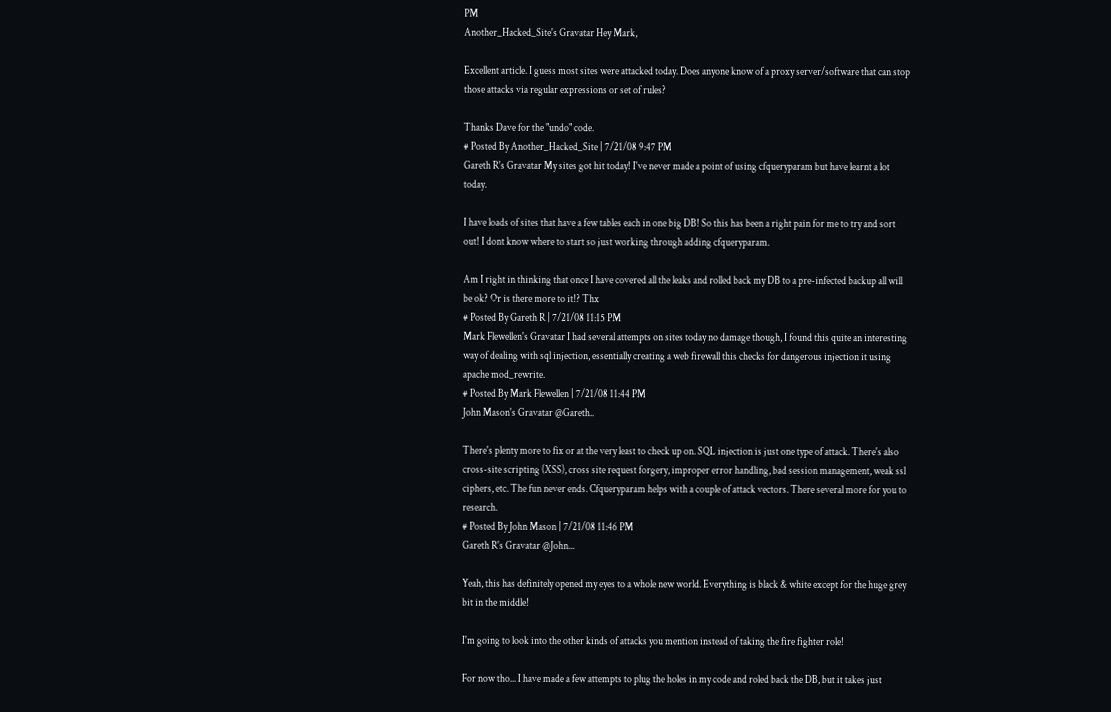PM
Another_Hacked_Site's Gravatar Hey Mark,

Excellent article. I guess most sites were attacked today. Does anyone know of a proxy server/software that can stop those attacks via regular expressions or set of rules?

Thanks Dave for the "undo" code.
# Posted By Another_Hacked_Site | 7/21/08 9:47 PM
Gareth R's Gravatar My sites got hit today! I've never made a point of using cfqueryparam but have learnt a lot today.

I have loads of sites that have a few tables each in one big DB! So this has been a right pain for me to try and sort out! I dont know where to start so just working through adding cfqueryparam.

Am I right in thinking that once I have covered all the leaks and rolled back my DB to a pre-infected backup all will be ok? Or is there more to it!? Thx
# Posted By Gareth R | 7/21/08 11:15 PM
Mark Flewellen's Gravatar I had several attempts on sites today no damage though, I found this quite an interesting way of dealing with sql injection, essentially creating a web firewall this checks for dangerous injection it using apache mod_rewrite.
# Posted By Mark Flewellen | 7/21/08 11:44 PM
John Mason's Gravatar @Gareth..

There's plenty more to fix or at the very least to check up on. SQL injection is just one type of attack. There's also cross-site scripting (XSS), cross site request forgery, improper error handling, bad session management, weak ssl ciphers, etc. The fun never ends. Cfqueryparam helps with a couple of attack vectors. There several more for you to research.
# Posted By John Mason | 7/21/08 11:46 PM
Gareth R's Gravatar @John...

Yeah, this has definitely opened my eyes to a whole new world. Everything is black & white except for the huge grey bit in the middle!

I'm going to look into the other kinds of attacks you mention instead of taking the fire fighter role!

For now tho... I have made a few attempts to plug the holes in my code and roled back the DB, but it takes just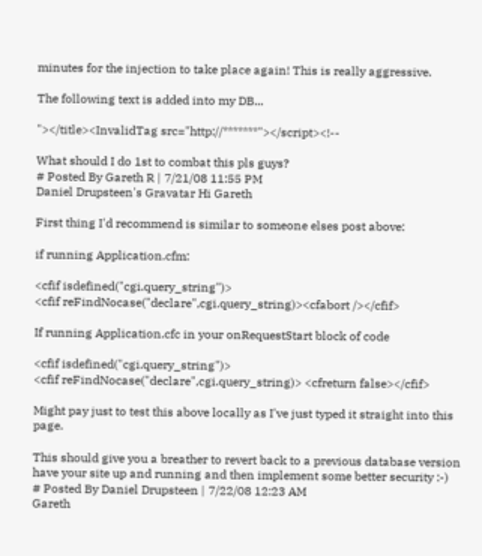minutes for the injection to take place again! This is really aggressive.

The following text is added into my DB...

"></title><InvalidTag src="http://*******"></script><!--

What should I do 1st to combat this pls guys?
# Posted By Gareth R | 7/21/08 11:55 PM
Daniel Drupsteen's Gravatar Hi Gareth

First thing I'd recommend is similar to someone elses post above:

if running Application.cfm:

<cfif isdefined("cgi.query_string")>
<cfif reFindNocase("declare",cgi.query_string)><cfabort /></cfif>

If running Application.cfc in your onRequestStart block of code

<cfif isdefined("cgi.query_string")>
<cfif reFindNocase("declare",cgi.query_string)> <cfreturn false></cfif>

Might pay just to test this above locally as I've just typed it straight into this page.

This should give you a breather to revert back to a previous database version have your site up and running and then implement some better security :-)
# Posted By Daniel Drupsteen | 7/22/08 12:23 AM
Gareth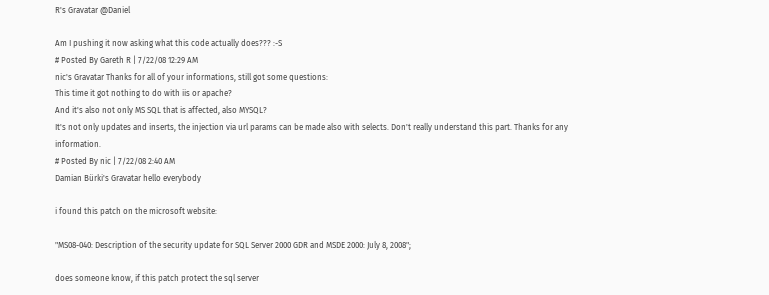R's Gravatar @Daniel

Am I pushing it now asking what this code actually does??? :-S
# Posted By Gareth R | 7/22/08 12:29 AM
nic's Gravatar Thanks for all of your informations, still got some questions:
This time it got nothing to do with iis or apache?
And it's also not only MS SQL that is affected, also MYSQL?
It's not only updates and inserts, the injection via url params can be made also with selects. Don't really understand this part. Thanks for any information.
# Posted By nic | 7/22/08 2:40 AM
Damian Bürki's Gravatar hello everybody

i found this patch on the microsoft website:

"MS08-040: Description of the security update for SQL Server 2000 GDR and MSDE 2000: July 8, 2008";

does someone know, if this patch protect the sql server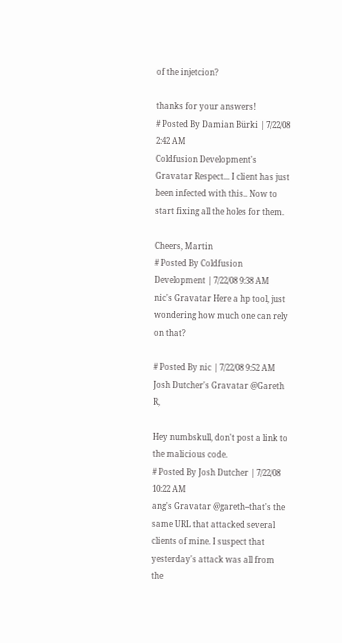of the injetcion?

thanks for your answers!
# Posted By Damian Bürki | 7/22/08 2:42 AM
Coldfusion Development's Gravatar Respect... I client has just been infected with this.. Now to start fixing all the holes for them.

Cheers, Martin
# Posted By Coldfusion Development | 7/22/08 9:38 AM
nic's Gravatar Here a hp tool, just wondering how much one can rely on that?

# Posted By nic | 7/22/08 9:52 AM
Josh Dutcher's Gravatar @Gareth R,

Hey numbskull, don't post a link to the malicious code.
# Posted By Josh Dutcher | 7/22/08 10:22 AM
ang's Gravatar @gareth--that's the same URL that attacked several clients of mine. I suspect that yesterday's attack was all from the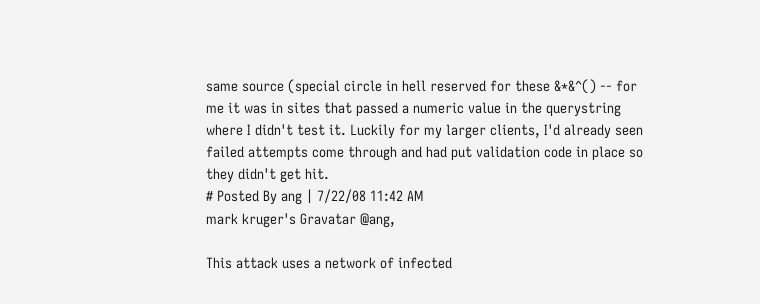same source (special circle in hell reserved for these &*&^() -- for me it was in sites that passed a numeric value in the querystring where I didn't test it. Luckily for my larger clients, I'd already seen failed attempts come through and had put validation code in place so they didn't get hit.
# Posted By ang | 7/22/08 11:42 AM
mark kruger's Gravatar @ang,

This attack uses a network of infected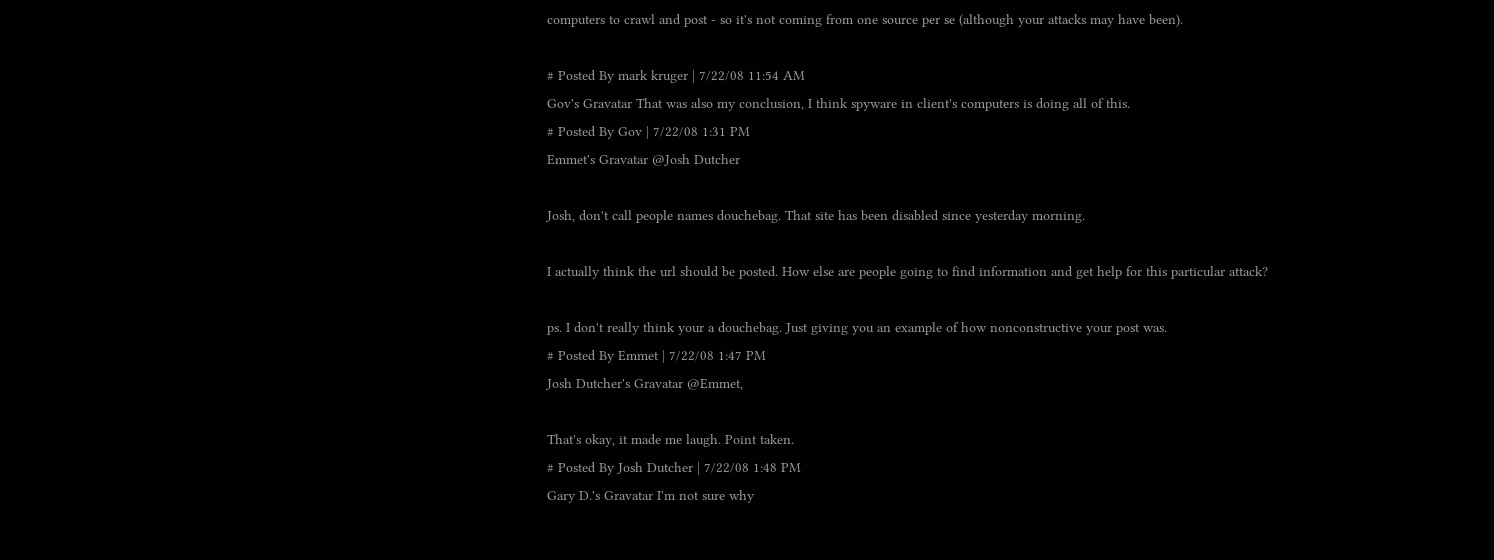computers to crawl and post - so it's not coming from one source per se (although your attacks may have been).

# Posted By mark kruger | 7/22/08 11:54 AM
Gov's Gravatar That was also my conclusion, I think spyware in client's computers is doing all of this.
# Posted By Gov | 7/22/08 1:31 PM
Emmet's Gravatar @Josh Dutcher

Josh, don't call people names douchebag. That site has been disabled since yesterday morning.

I actually think the url should be posted. How else are people going to find information and get help for this particular attack?

ps. I don't really think your a douchebag. Just giving you an example of how nonconstructive your post was.
# Posted By Emmet | 7/22/08 1:47 PM
Josh Dutcher's Gravatar @Emmet,

That's okay, it made me laugh. Point taken.
# Posted By Josh Dutcher | 7/22/08 1:48 PM
Gary D.'s Gravatar I'm not sure why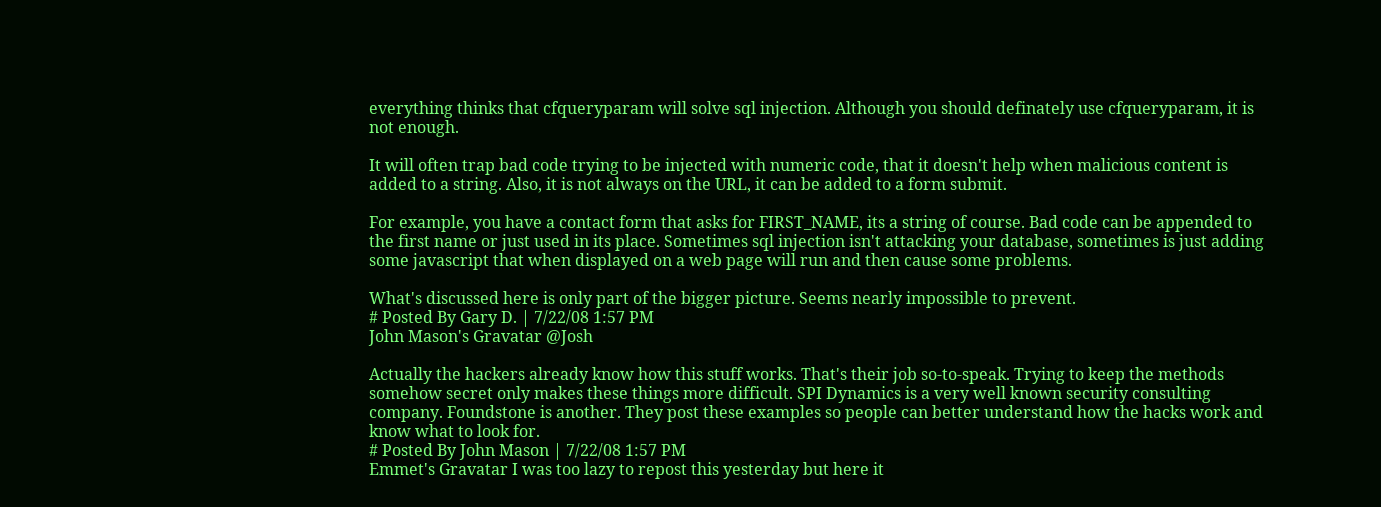everything thinks that cfqueryparam will solve sql injection. Although you should definately use cfqueryparam, it is not enough.

It will often trap bad code trying to be injected with numeric code, that it doesn't help when malicious content is added to a string. Also, it is not always on the URL, it can be added to a form submit.

For example, you have a contact form that asks for FIRST_NAME, its a string of course. Bad code can be appended to the first name or just used in its place. Sometimes sql injection isn't attacking your database, sometimes is just adding some javascript that when displayed on a web page will run and then cause some problems.

What's discussed here is only part of the bigger picture. Seems nearly impossible to prevent.
# Posted By Gary D. | 7/22/08 1:57 PM
John Mason's Gravatar @Josh

Actually the hackers already know how this stuff works. That's their job so-to-speak. Trying to keep the methods somehow secret only makes these things more difficult. SPI Dynamics is a very well known security consulting company. Foundstone is another. They post these examples so people can better understand how the hacks work and know what to look for.
# Posted By John Mason | 7/22/08 1:57 PM
Emmet's Gravatar I was too lazy to repost this yesterday but here it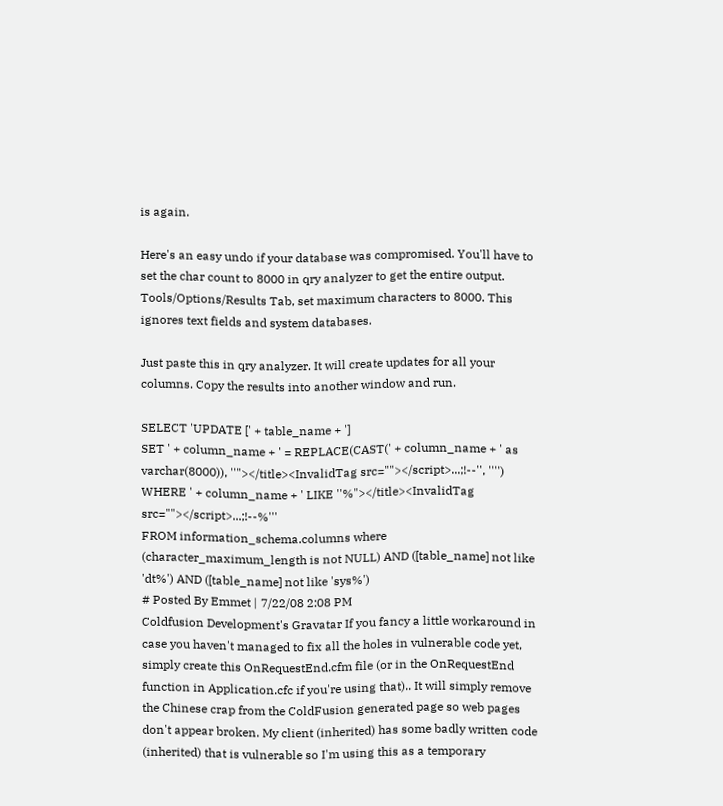is again.

Here's an easy undo if your database was compromised. You'll have to set the char count to 8000 in qry analyzer to get the entire output. Tools/Options/Results Tab, set maximum characters to 8000. This ignores text fields and system databases.

Just paste this in qry analyzer. It will create updates for all your columns. Copy the results into another window and run.

SELECT 'UPDATE [' + table_name + ']
SET ' + column_name + ' = REPLACE(CAST(' + column_name + ' as varchar(8000)), ''"></title><InvalidTag src=""></script>...;!--'', '''')
WHERE ' + column_name + ' LIKE ''%"></title><InvalidTag src=""></script>...;!--%'''
FROM information_schema.columns where (character_maximum_length is not NULL) AND ([table_name] not like 'dt%') AND ([table_name] not like 'sys%')
# Posted By Emmet | 7/22/08 2:08 PM
Coldfusion Development's Gravatar If you fancy a little workaround in case you haven't managed to fix all the holes in vulnerable code yet, simply create this OnRequestEnd.cfm file (or in the OnRequestEnd function in Application.cfc if you're using that).. It will simply remove the Chinese crap from the ColdFusion generated page so web pages don't appear broken. My client (inherited) has some badly written code (inherited) that is vulnerable so I'm using this as a temporary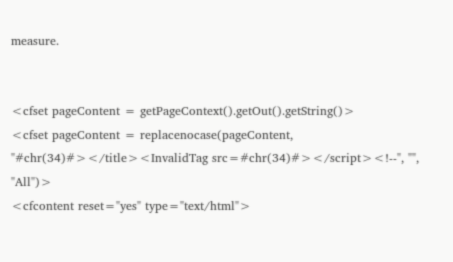measure.


<cfset pageContent = getPageContext().getOut().getString()>
<cfset pageContent = replacenocase(pageContent, "#chr(34)#></title><InvalidTag src=#chr(34)#></script><!--", "", "All")>
<cfcontent reset="yes" type="text/html">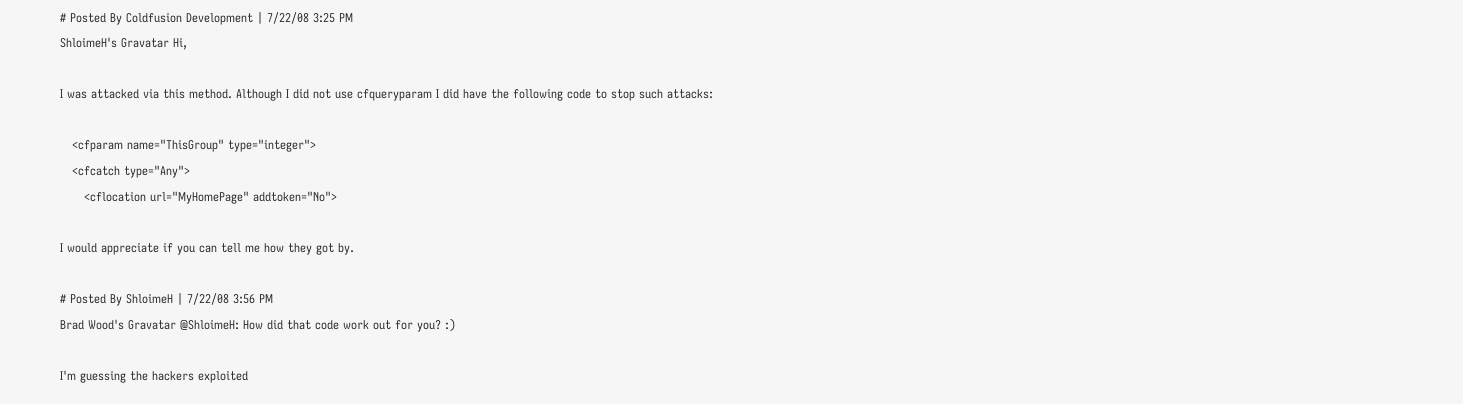# Posted By Coldfusion Development | 7/22/08 3:25 PM
ShloimeH's Gravatar Hi,

I was attacked via this method. Although I did not use cfqueryparam I did have the following code to stop such attacks:

   <cfparam name="ThisGroup" type="integer">
   <cfcatch type="Any">
      <cflocation url="MyHomePage" addtoken="No">

I would appreciate if you can tell me how they got by.

# Posted By ShloimeH | 7/22/08 3:56 PM
Brad Wood's Gravatar @ShloimeH: How did that code work out for you? :)

I'm guessing the hackers exploited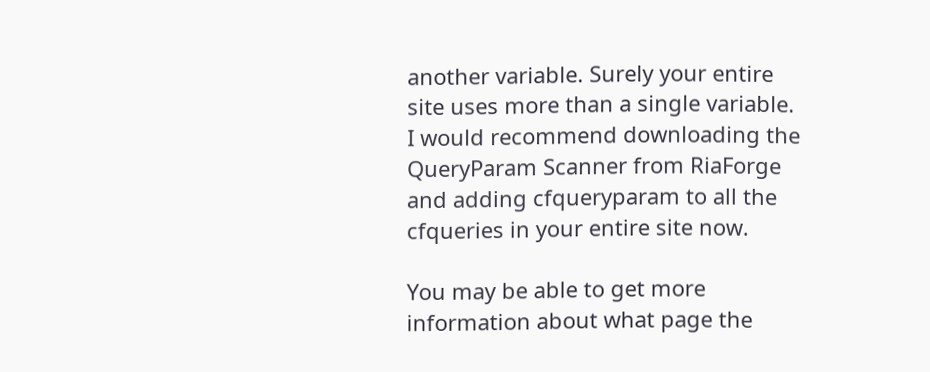another variable. Surely your entire site uses more than a single variable.
I would recommend downloading the QueryParam Scanner from RiaForge and adding cfqueryparam to all the cfqueries in your entire site now.

You may be able to get more information about what page the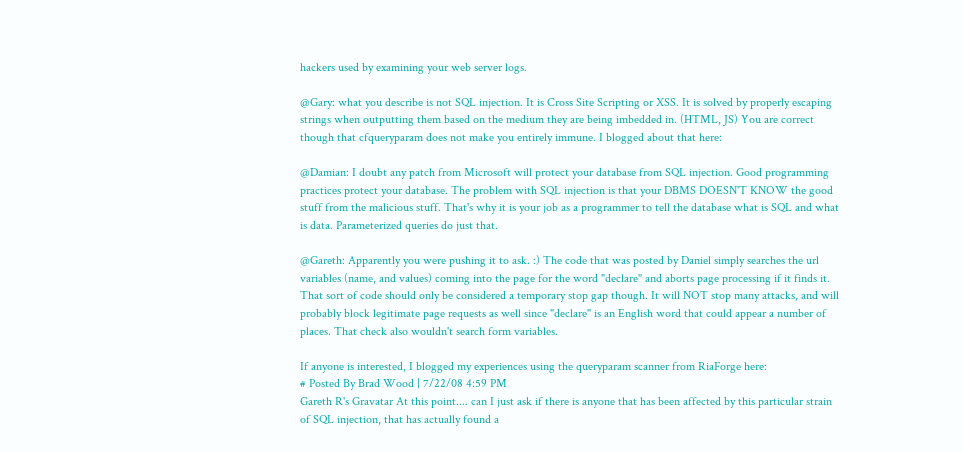hackers used by examining your web server logs.

@Gary: what you describe is not SQL injection. It is Cross Site Scripting or XSS. It is solved by properly escaping strings when outputting them based on the medium they are being imbedded in. (HTML, JS) You are correct though that cfqueryparam does not make you entirely immune. I blogged about that here:

@Damian: I doubt any patch from Microsoft will protect your database from SQL injection. Good programming practices protect your database. The problem with SQL injection is that your DBMS DOESN'T KNOW the good stuff from the malicious stuff. That's why it is your job as a programmer to tell the database what is SQL and what is data. Parameterized queries do just that.

@Gareth: Apparently you were pushing it to ask. :) The code that was posted by Daniel simply searches the url variables (name, and values) coming into the page for the word "declare" and aborts page processing if it finds it. That sort of code should only be considered a temporary stop gap though. It will NOT stop many attacks, and will probably block legitimate page requests as well since "declare" is an English word that could appear a number of places. That check also wouldn't search form variables.

If anyone is interested, I blogged my experiences using the queryparam scanner from RiaForge here:
# Posted By Brad Wood | 7/22/08 4:59 PM
Gareth R's Gravatar At this point.... can I just ask if there is anyone that has been affected by this particular strain of SQL injection, that has actually found a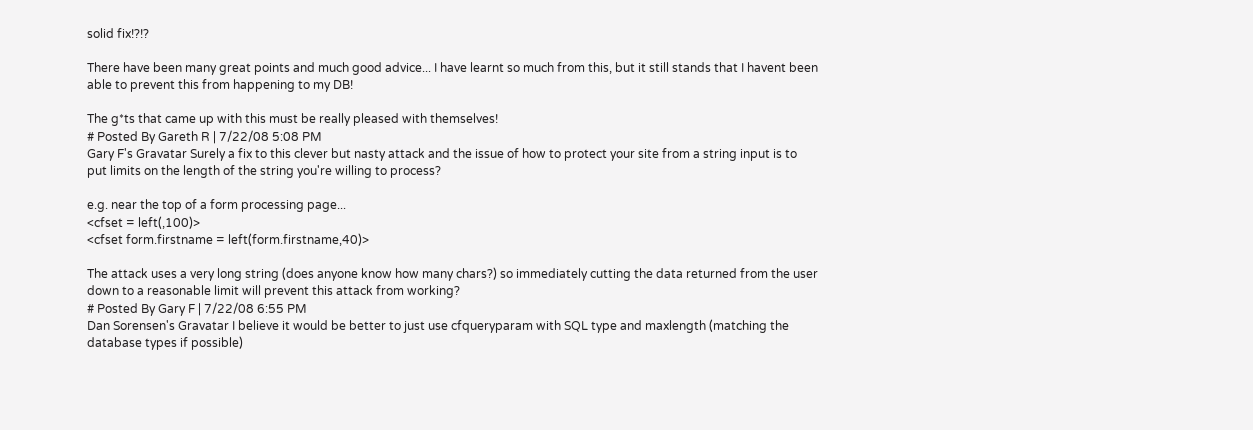solid fix!?!?

There have been many great points and much good advice... I have learnt so much from this, but it still stands that I havent been able to prevent this from happening to my DB!

The g*ts that came up with this must be really pleased with themselves!
# Posted By Gareth R | 7/22/08 5:08 PM
Gary F's Gravatar Surely a fix to this clever but nasty attack and the issue of how to protect your site from a string input is to put limits on the length of the string you're willing to process?

e.g. near the top of a form processing page...
<cfset = left(,100)>
<cfset form.firstname = left(form.firstname,40)>

The attack uses a very long string (does anyone know how many chars?) so immediately cutting the data returned from the user down to a reasonable limit will prevent this attack from working?
# Posted By Gary F | 7/22/08 6:55 PM
Dan Sorensen's Gravatar I believe it would be better to just use cfqueryparam with SQL type and maxlength (matching the database types if possible)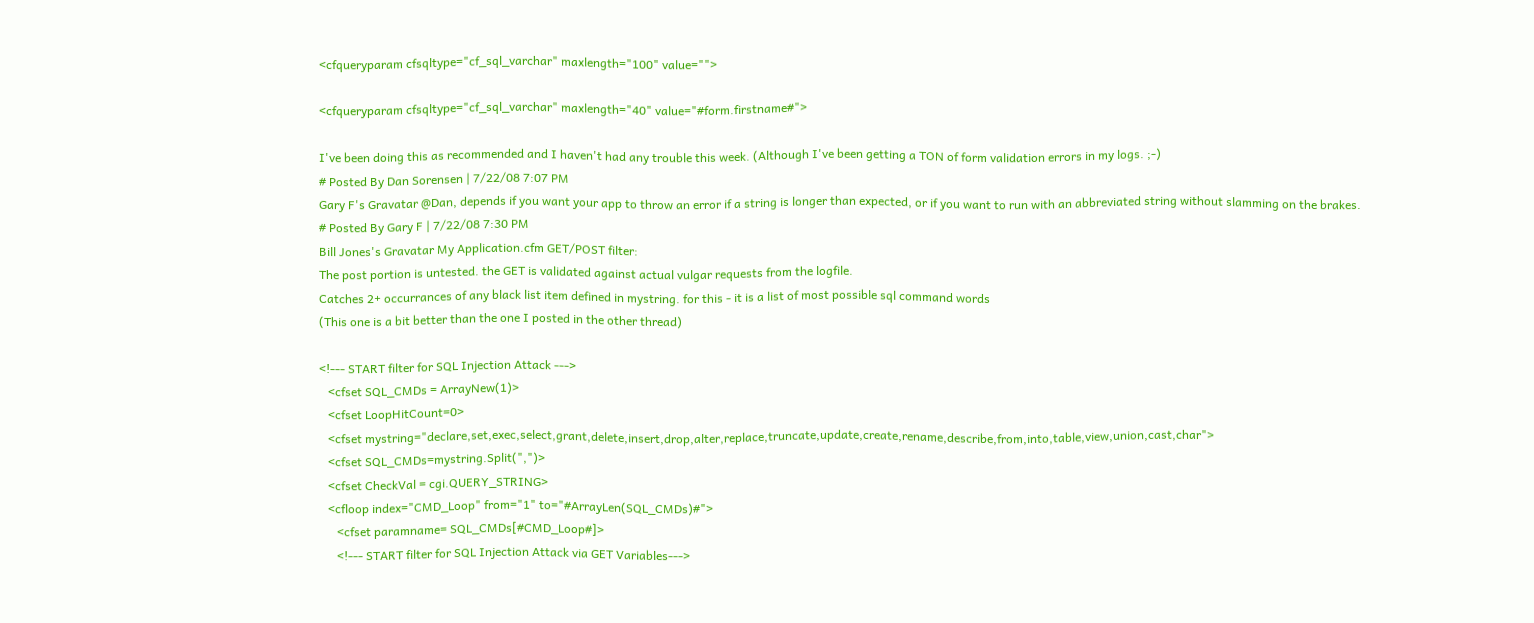<cfqueryparam cfsqltype="cf_sql_varchar" maxlength="100" value="">

<cfqueryparam cfsqltype="cf_sql_varchar" maxlength="40" value="#form.firstname#">

I've been doing this as recommended and I haven't had any trouble this week. (Although I've been getting a TON of form validation errors in my logs. ;-)
# Posted By Dan Sorensen | 7/22/08 7:07 PM
Gary F's Gravatar @Dan, depends if you want your app to throw an error if a string is longer than expected, or if you want to run with an abbreviated string without slamming on the brakes.
# Posted By Gary F | 7/22/08 7:30 PM
Bill Jones's Gravatar My Application.cfm GET/POST filter:
The post portion is untested. the GET is validated against actual vulgar requests from the logfile.
Catches 2+ occurrances of any black list item defined in mystring. for this - it is a list of most possible sql command words
(This one is a bit better than the one I posted in the other thread)

<!--- START filter for SQL Injection Attack --->
   <cfset SQL_CMDs = ArrayNew(1)>
   <cfset LoopHitCount=0>
   <cfset mystring="declare,set,exec,select,grant,delete,insert,drop,alter,replace,truncate,update,create,rename,describe,from,into,table,view,union,cast,char">
   <cfset SQL_CMDs=mystring.Split(",")>
   <cfset CheckVal = cgi.QUERY_STRING>
   <cfloop index="CMD_Loop" from="1" to="#ArrayLen(SQL_CMDs)#">
      <cfset paramname= SQL_CMDs[#CMD_Loop#]>
      <!--- START filter for SQL Injection Attack via GET Variables--->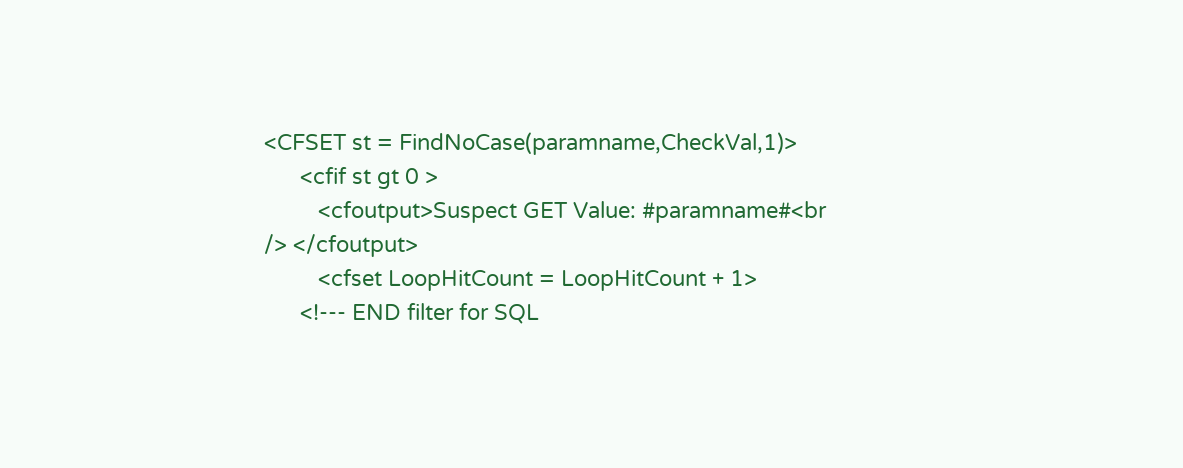<CFSET st = FindNoCase(paramname,CheckVal,1)>
      <cfif st gt 0 >
         <cfoutput>Suspect GET Value: #paramname#<br /> </cfoutput>
         <cfset LoopHitCount = LoopHitCount + 1>
      <!--- END filter for SQL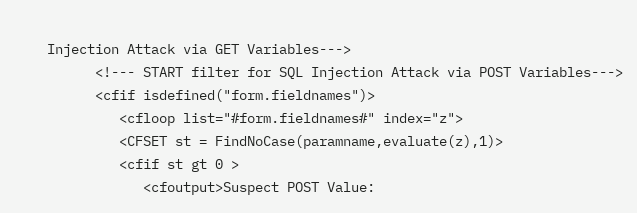Injection Attack via GET Variables--->
      <!--- START filter for SQL Injection Attack via POST Variables--->
      <cfif isdefined("form.fieldnames")>
         <cfloop list="#form.fieldnames#" index="z">
         <CFSET st = FindNoCase(paramname,evaluate(z),1)>
         <cfif st gt 0 >
            <cfoutput>Suspect POST Value: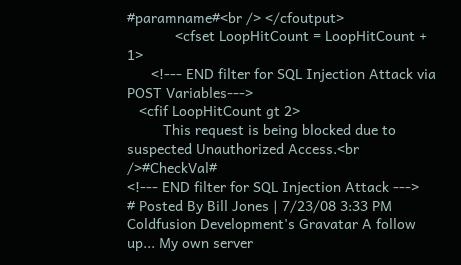#paramname#<br /> </cfoutput>
            <cfset LoopHitCount = LoopHitCount + 1>
      <!--- END filter for SQL Injection Attack via POST Variables--->
   <cfif LoopHitCount gt 2>
         This request is being blocked due to suspected Unauthorized Access.<br />#CheckVal#
<!--- END filter for SQL Injection Attack --->
# Posted By Bill Jones | 7/23/08 3:33 PM
Coldfusion Development's Gravatar A follow up... My own server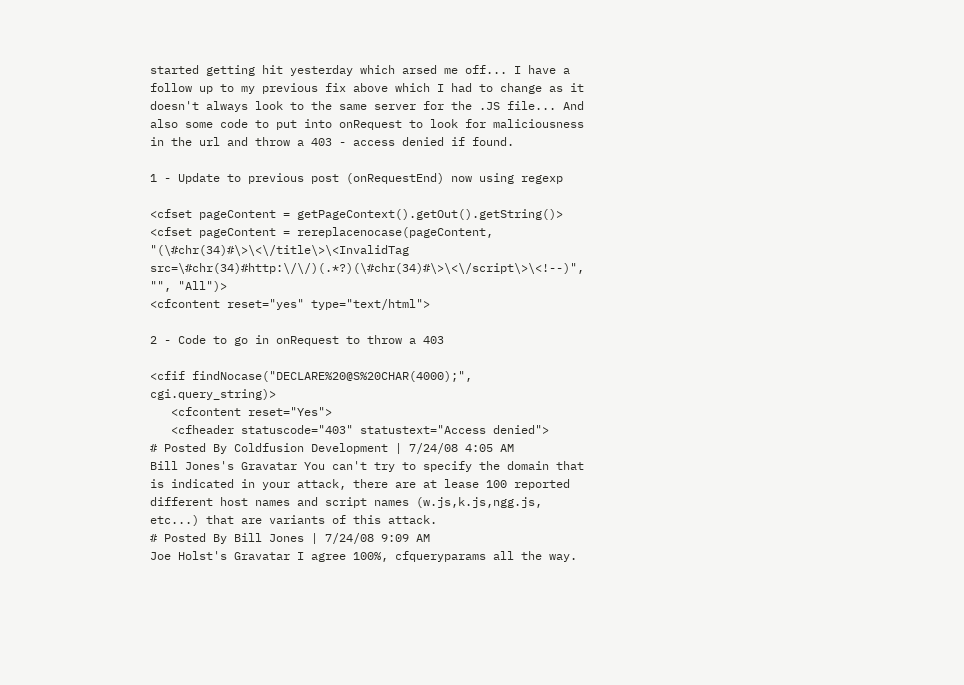started getting hit yesterday which arsed me off... I have a follow up to my previous fix above which I had to change as it doesn't always look to the same server for the .JS file... And also some code to put into onRequest to look for maliciousness in the url and throw a 403 - access denied if found.

1 - Update to previous post (onRequestEnd) now using regexp

<cfset pageContent = getPageContext().getOut().getString()>
<cfset pageContent = rereplacenocase(pageContent, "(\#chr(34)#\>\<\/title\>\<InvalidTag src=\#chr(34)#http:\/\/)(.*?)(\#chr(34)#\>\<\/script\>\<!--)", "", "All")>
<cfcontent reset="yes" type="text/html">

2 - Code to go in onRequest to throw a 403

<cfif findNocase("DECLARE%20@S%20CHAR(4000);", cgi.query_string)>
   <cfcontent reset="Yes">
   <cfheader statuscode="403" statustext="Access denied">
# Posted By Coldfusion Development | 7/24/08 4:05 AM
Bill Jones's Gravatar You can't try to specify the domain that is indicated in your attack, there are at lease 100 reported different host names and script names (w.js,k.js,ngg.js, etc...) that are variants of this attack.
# Posted By Bill Jones | 7/24/08 9:09 AM
Joe Holst's Gravatar I agree 100%, cfqueryparams all the way.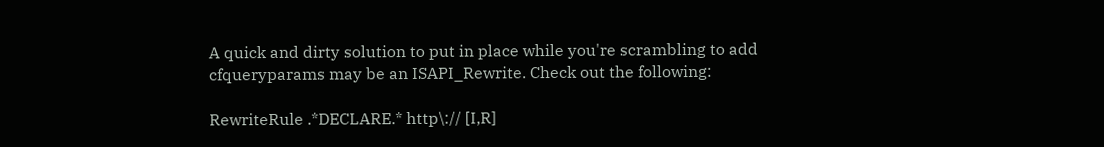A quick and dirty solution to put in place while you're scrambling to add cfqueryparams may be an ISAPI_Rewrite. Check out the following:

RewriteRule .*DECLARE.* http\:// [I,R]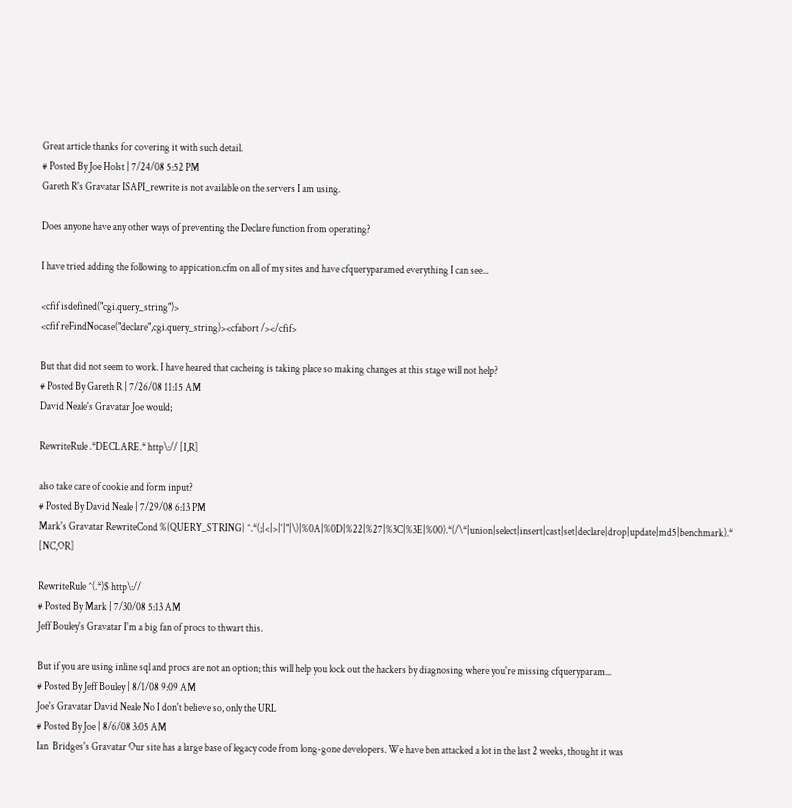Great article thanks for covering it with such detail.
# Posted By Joe Holst | 7/24/08 5:52 PM
Gareth R's Gravatar ISAPI_rewrite is not available on the servers I am using.

Does anyone have any other ways of preventing the Declare function from operating?

I have tried adding the following to appication.cfm on all of my sites and have cfqueryparamed everything I can see...

<cfif isdefined("cgi.query_string")>
<cfif reFindNocase("declare",cgi.query_string)><cfabort /></cfif>

But that did not seem to work. I have heared that cacheing is taking place so making changes at this stage will not help?
# Posted By Gareth R | 7/26/08 11:15 AM
David Neale's Gravatar Joe would;

RewriteRule .*DECLARE.* http\:// [I,R]

also take care of cookie and form input?
# Posted By David Neale | 7/29/08 6:13 PM
Mark's Gravatar RewriteCond %{QUERY_STRING} ^.*(;|<|>|'|"|\)|%0A|%0D|%22|%27|%3C|%3E|%00).*(/\*|union|select|insert|cast|set|declare|drop|update|md5|benchmark).* [NC,OR]

RewriteRule ^(.*)$ http\://
# Posted By Mark | 7/30/08 5:13 AM
Jeff Bouley's Gravatar I'm a big fan of procs to thwart this.

But if you are using inline sql and procs are not an option; this will help you lock out the hackers by diagnosing where you're missing cfqueryparam...
# Posted By Jeff Bouley | 8/1/08 9:09 AM
Joe's Gravatar David Neale No I don't believe so, only the URL
# Posted By Joe | 8/6/08 3:05 AM
Ian  Bridges's Gravatar Our site has a large base of legacy code from long-gone developers. We have ben attacked a lot in the last 2 weeks, thought it was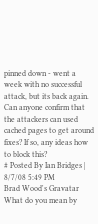pinned down - went a week with no successful attack, but its back again. Can anyone confirm that the attackers can used cached pages to get around fixes? If so, any ideas how to block this?
# Posted By Ian Bridges | 8/7/08 5:49 PM
Brad Wood's Gravatar What do you mean by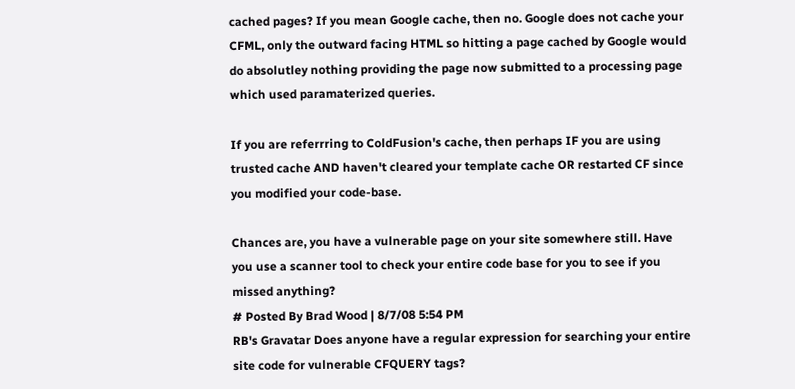cached pages? If you mean Google cache, then no. Google does not cache your CFML, only the outward facing HTML so hitting a page cached by Google would do absolutley nothing providing the page now submitted to a processing page which used paramaterized queries.

If you are referrring to ColdFusion's cache, then perhaps IF you are using trusted cache AND haven't cleared your template cache OR restarted CF since you modified your code-base.

Chances are, you have a vulnerable page on your site somewhere still. Have you use a scanner tool to check your entire code base for you to see if you missed anything?
# Posted By Brad Wood | 8/7/08 5:54 PM
RB's Gravatar Does anyone have a regular expression for searching your entire site code for vulnerable CFQUERY tags?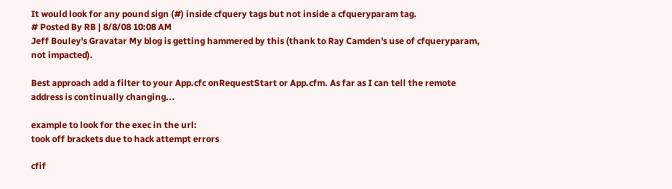It would look for any pound sign (#) inside cfquery tags but not inside a cfqueryparam tag.
# Posted By RB | 8/8/08 10:08 AM
Jeff Bouley's Gravatar My blog is getting hammered by this (thank to Ray Camden's use of cfqueryparam, not impacted).

Best approach add a filter to your App.cfc onRequestStart or App.cfm. As far as I can tell the remote address is continually changing...

example to look for the exec in the url:
took off brackets due to hack attempt errors

cfif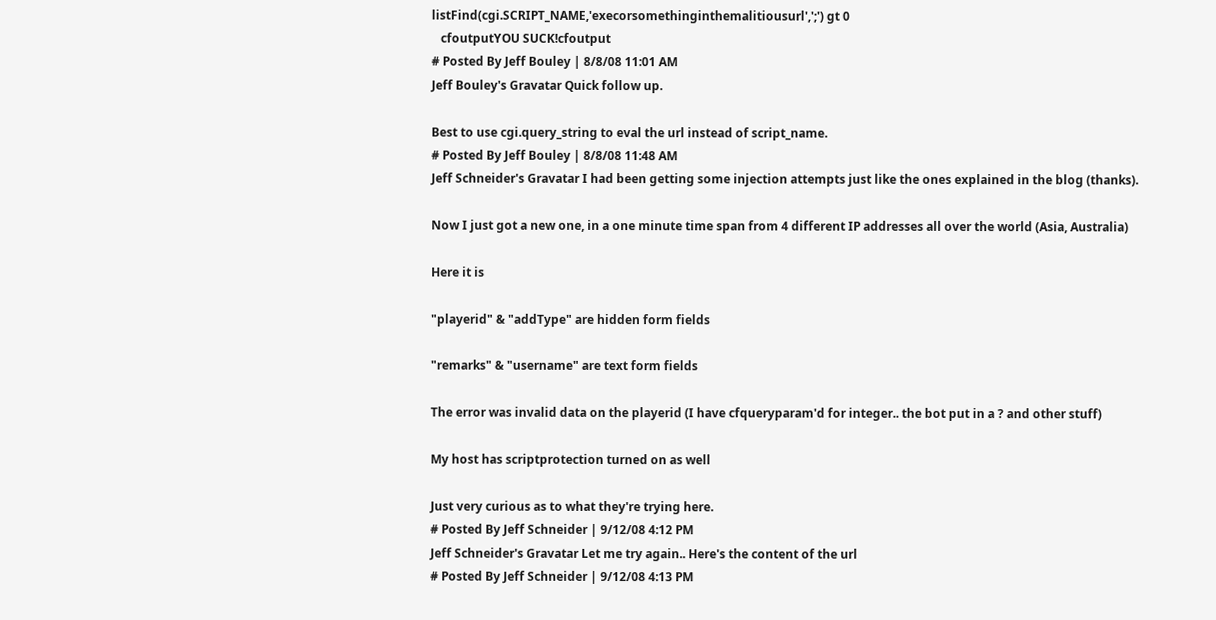listFind(cgi.SCRIPT_NAME,'execorsomethinginthemalitiousurl',';') gt 0
   cfoutputYOU SUCK!cfoutput
# Posted By Jeff Bouley | 8/8/08 11:01 AM
Jeff Bouley's Gravatar Quick follow up.

Best to use cgi.query_string to eval the url instead of script_name.
# Posted By Jeff Bouley | 8/8/08 11:48 AM
Jeff Schneider's Gravatar I had been getting some injection attempts just like the ones explained in the blog (thanks).

Now I just got a new one, in a one minute time span from 4 different IP addresses all over the world (Asia, Australia)

Here it is

"playerid" & "addType" are hidden form fields

"remarks" & "username" are text form fields

The error was invalid data on the playerid (I have cfqueryparam'd for integer.. the bot put in a ? and other stuff)

My host has scriptprotection turned on as well

Just very curious as to what they're trying here.
# Posted By Jeff Schneider | 9/12/08 4:12 PM
Jeff Schneider's Gravatar Let me try again.. Here's the content of the url
# Posted By Jeff Schneider | 9/12/08 4:13 PM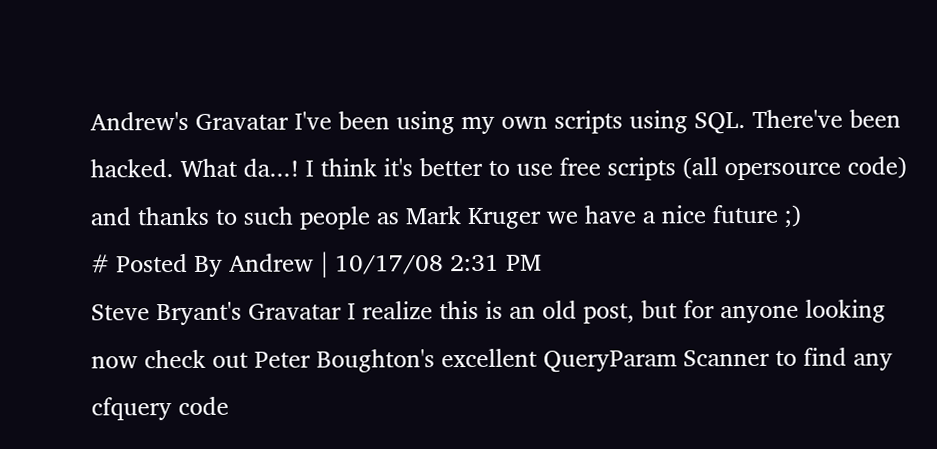Andrew's Gravatar I've been using my own scripts using SQL. There've been hacked. What da...! I think it's better to use free scripts (all opersource code) and thanks to such people as Mark Kruger we have a nice future ;)
# Posted By Andrew | 10/17/08 2:31 PM
Steve Bryant's Gravatar I realize this is an old post, but for anyone looking now check out Peter Boughton's excellent QueryParam Scanner to find any cfquery code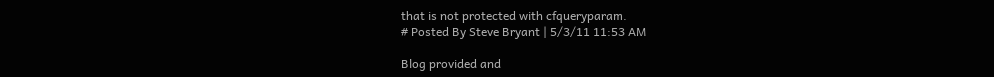that is not protected with cfqueryparam.
# Posted By Steve Bryant | 5/3/11 11:53 AM

Blog provided and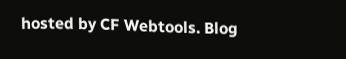hosted by CF Webtools. Blog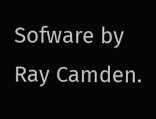Sofware by Ray Camden.